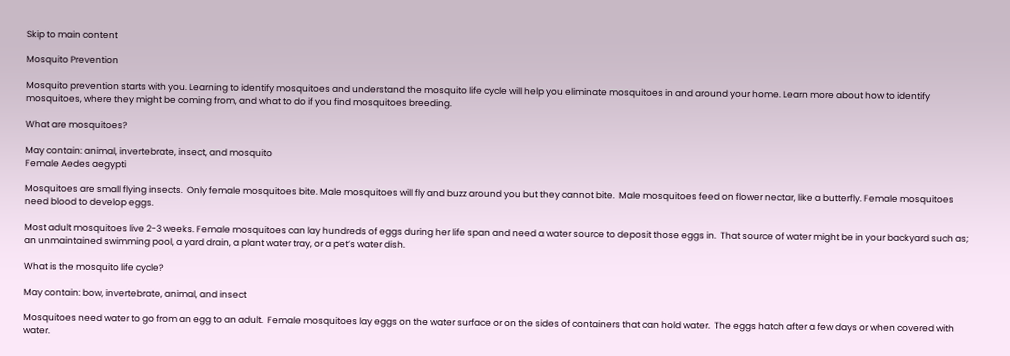Skip to main content

Mosquito Prevention

Mosquito prevention starts with you. Learning to identify mosquitoes and understand the mosquito life cycle will help you eliminate mosquitoes in and around your home. Learn more about how to identify mosquitoes, where they might be coming from, and what to do if you find mosquitoes breeding.

What are mosquitoes?

May contain: animal, invertebrate, insect, and mosquito
Female Aedes aegypti

Mosquitoes are small flying insects.  Only female mosquitoes bite. Male mosquitoes will fly and buzz around you but they cannot bite.  Male mosquitoes feed on flower nectar, like a butterfly. Female mosquitoes need blood to develop eggs.

Most adult mosquitoes live 2-3 weeks. Female mosquitoes can lay hundreds of eggs during her life span and need a water source to deposit those eggs in.  That source of water might be in your backyard such as; an unmaintained swimming pool, a yard drain, a plant water tray, or a pet’s water dish.

What is the mosquito life cycle?

May contain: bow, invertebrate, animal, and insect

Mosquitoes need water to go from an egg to an adult.  Female mosquitoes lay eggs on the water surface or on the sides of containers that can hold water.  The eggs hatch after a few days or when covered with water.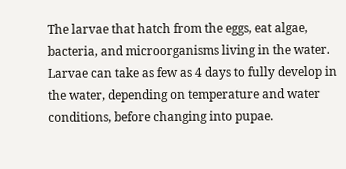The larvae that hatch from the eggs, eat algae, bacteria, and microorganisms living in the water. Larvae can take as few as 4 days to fully develop in the water, depending on temperature and water conditions, before changing into pupae.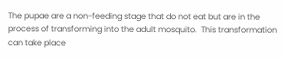The pupae are a non-feeding stage that do not eat but are in the process of transforming into the adult mosquito.  This transformation can take place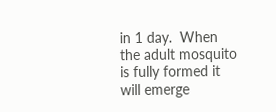in 1 day.  When the adult mosquito is fully formed it will emerge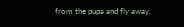from the pupa and fly away.